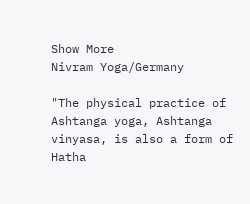Show More
Nivram Yoga/Germany

"The physical practice of Ashtanga yoga, Ashtanga vinyasa, is also a form of Hatha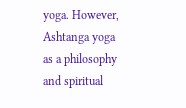yoga. However, Ashtanga yoga as a philosophy and spiritual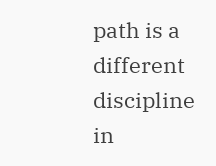path is a different discipline in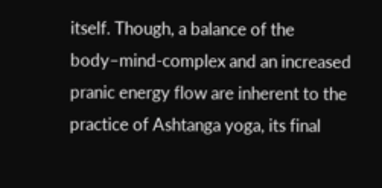itself. Though, a balance of the body–mind-complex and an increased pranic energy flow are inherent to the practice of Ashtanga yoga, its final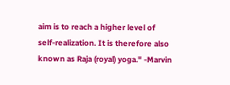aim is to reach a higher level of self-realization. It is therefore also known as Raja (royal) yoga." -Marvin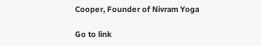Cooper, Founder of Nivram Yoga

Go to link